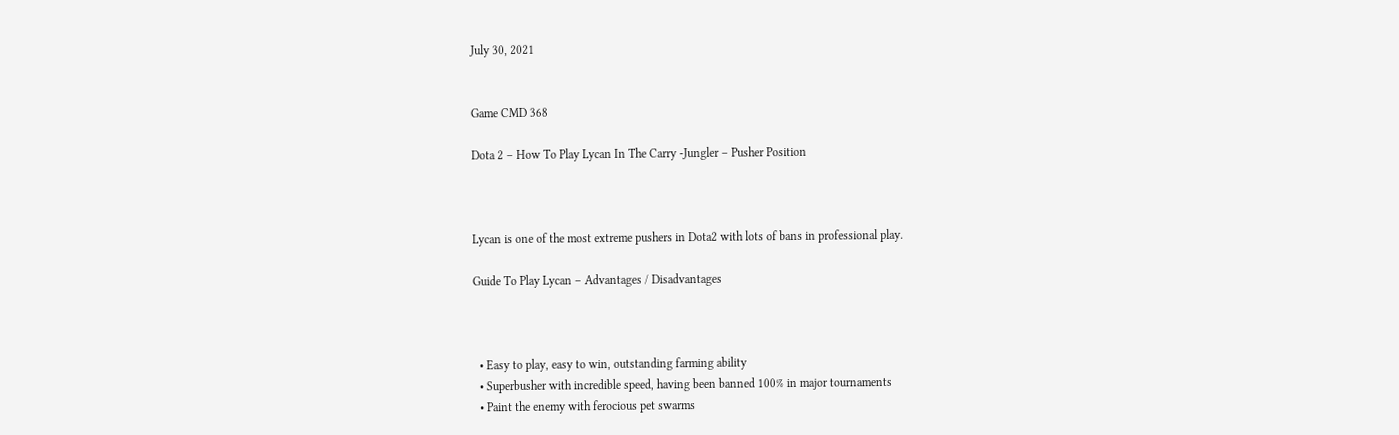July 30, 2021


Game CMD 368

Dota 2 – How To Play Lycan In The Carry -Jungler – Pusher Position



Lycan is one of the most extreme pushers in Dota2 with lots of bans in professional play.

Guide To Play Lycan – Advantages / Disadvantages



  • Easy to play, easy to win, outstanding farming ability
  • Superbusher with incredible speed, having been banned 100% in major tournaments
  • Paint the enemy with ferocious pet swarms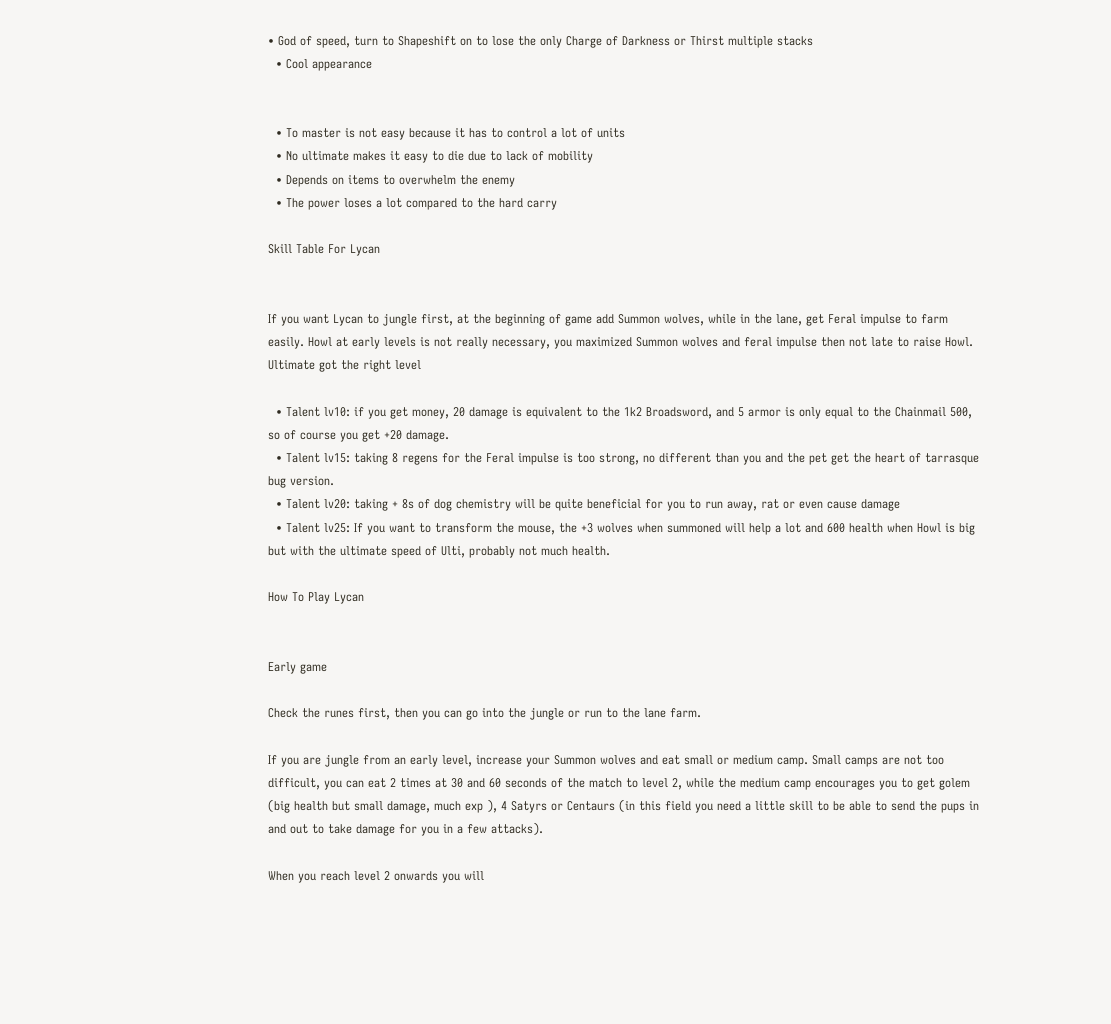• God of speed, turn to Shapeshift on to lose the only Charge of Darkness or Thirst multiple stacks
  • Cool appearance


  • To master is not easy because it has to control a lot of units
  • No ultimate makes it easy to die due to lack of mobility
  • Depends on items to overwhelm the enemy
  • The power loses a lot compared to the hard carry

Skill Table For Lycan


If you want Lycan to jungle first, at the beginning of game add Summon wolves, while in the lane, get Feral impulse to farm easily. Howl at early levels is not really necessary, you maximized Summon wolves and feral impulse then not late to raise Howl. Ultimate got the right level

  • Talent lv10: if you get money, 20 damage is equivalent to the 1k2 Broadsword, and 5 armor is only equal to the Chainmail 500, so of course you get +20 damage.
  • Talent lv15: taking 8 regens for the Feral impulse is too strong, no different than you and the pet get the heart of tarrasque bug version.
  • Talent lv20: taking + 8s of dog chemistry will be quite beneficial for you to run away, rat or even cause damage
  • Talent lv25: If you want to transform the mouse, the +3 wolves when summoned will help a lot and 600 health when Howl is big but with the ultimate speed of Ulti, probably not much health.

How To Play Lycan


Early game

Check the runes first, then you can go into the jungle or run to the lane farm.

If you are jungle from an early level, increase your Summon wolves and eat small or medium camp. Small camps are not too difficult, you can eat 2 times at 30 and 60 seconds of the match to level 2, while the medium camp encourages you to get golem (big health but small damage, much exp ), 4 Satyrs or Centaurs (in this field you need a little skill to be able to send the pups in and out to take damage for you in a few attacks).

When you reach level 2 onwards you will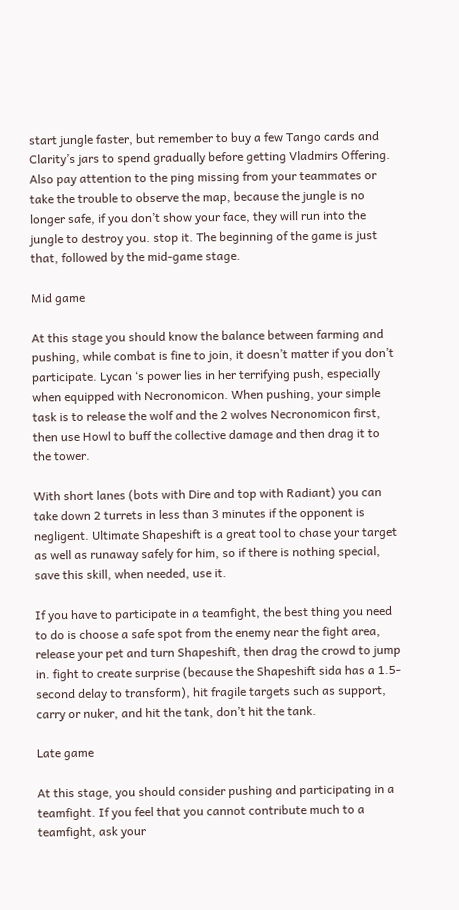start jungle faster, but remember to buy a few Tango cards and Clarity’s jars to spend gradually before getting Vladmirs Offering. Also pay attention to the ping missing from your teammates or take the trouble to observe the map, because the jungle is no longer safe, if you don’t show your face, they will run into the jungle to destroy you. stop it. The beginning of the game is just that, followed by the mid-game stage.

Mid game

At this stage you should know the balance between farming and pushing, while combat is fine to join, it doesn’t matter if you don’t participate. Lycan ‘s power lies in her terrifying push, especially when equipped with Necronomicon. When pushing, your simple task is to release the wolf and the 2 wolves Necronomicon first, then use Howl to buff the collective damage and then drag it to the tower.

With short lanes (bots with Dire and top with Radiant) you can take down 2 turrets in less than 3 minutes if the opponent is negligent. Ultimate Shapeshift is a great tool to chase your target as well as runaway safely for him, so if there is nothing special, save this skill, when needed, use it.

If you have to participate in a teamfight, the best thing you need to do is choose a safe spot from the enemy near the fight area, release your pet and turn Shapeshift, then drag the crowd to jump in. fight to create surprise (because the Shapeshift sida has a 1.5-second delay to transform), hit fragile targets such as support, carry or nuker, and hit the tank, don’t hit the tank.

Late game

At this stage, you should consider pushing and participating in a teamfight. If you feel that you cannot contribute much to a teamfight, ask your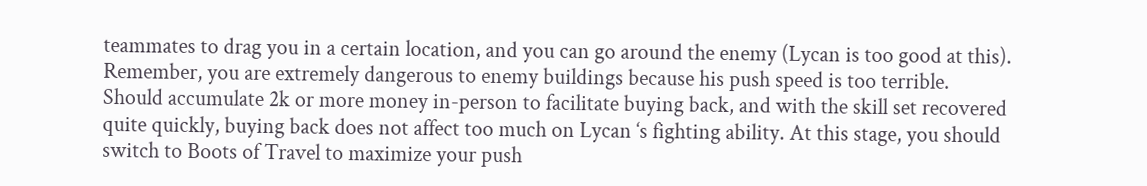teammates to drag you in a certain location, and you can go around the enemy (Lycan is too good at this). Remember, you are extremely dangerous to enemy buildings because his push speed is too terrible. Should accumulate 2k or more money in-person to facilitate buying back, and with the skill set recovered quite quickly, buying back does not affect too much on Lycan ‘s fighting ability. At this stage, you should switch to Boots of Travel to maximize your push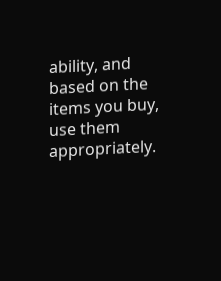ability, and based on the items you buy, use them appropriately.